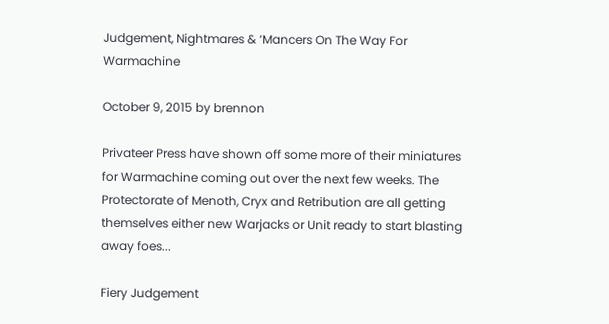Judgement, Nightmares & ‘Mancers On The Way For Warmachine

October 9, 2015 by brennon

Privateer Press have shown off some more of their miniatures for Warmachine coming out over the next few weeks. The Protectorate of Menoth, Cryx and Retribution are all getting themselves either new Warjacks or Unit ready to start blasting away foes...

Fiery Judgement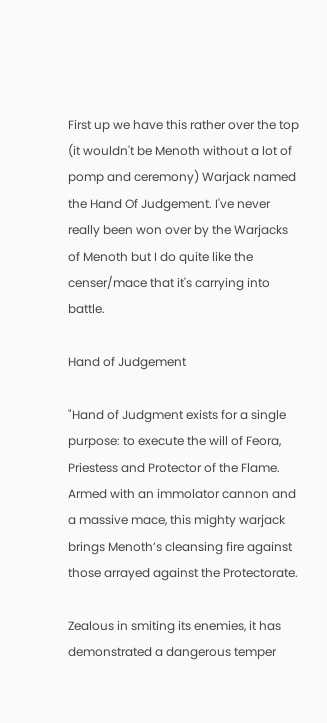First up we have this rather over the top (it wouldn't be Menoth without a lot of pomp and ceremony) Warjack named the Hand Of Judgement. I've never really been won over by the Warjacks of Menoth but I do quite like the censer/mace that it's carrying into battle.

Hand of Judgement

"Hand of Judgment exists for a single purpose: to execute the will of Feora, Priestess and Protector of the Flame. Armed with an immolator cannon and a massive mace, this mighty warjack brings Menoth’s cleansing fire against those arrayed against the Protectorate.

Zealous in smiting its enemies, it has demonstrated a dangerous temper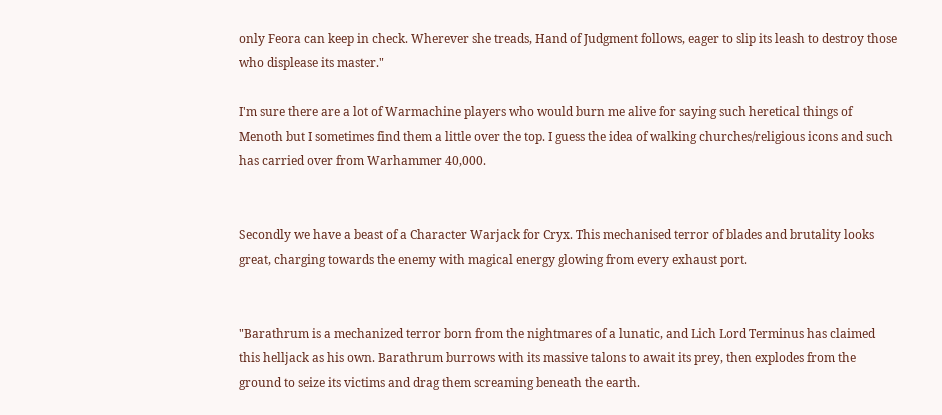only Feora can keep in check. Wherever she treads, Hand of Judgment follows, eager to slip its leash to destroy those who displease its master."

I'm sure there are a lot of Warmachine players who would burn me alive for saying such heretical things of Menoth but I sometimes find them a little over the top. I guess the idea of walking churches/religious icons and such has carried over from Warhammer 40,000.


Secondly we have a beast of a Character Warjack for Cryx. This mechanised terror of blades and brutality looks great, charging towards the enemy with magical energy glowing from every exhaust port.


"Barathrum is a mechanized terror born from the nightmares of a lunatic, and Lich Lord Terminus has claimed this helljack as his own. Barathrum burrows with its massive talons to await its prey, then explodes from the ground to seize its victims and drag them screaming beneath the earth.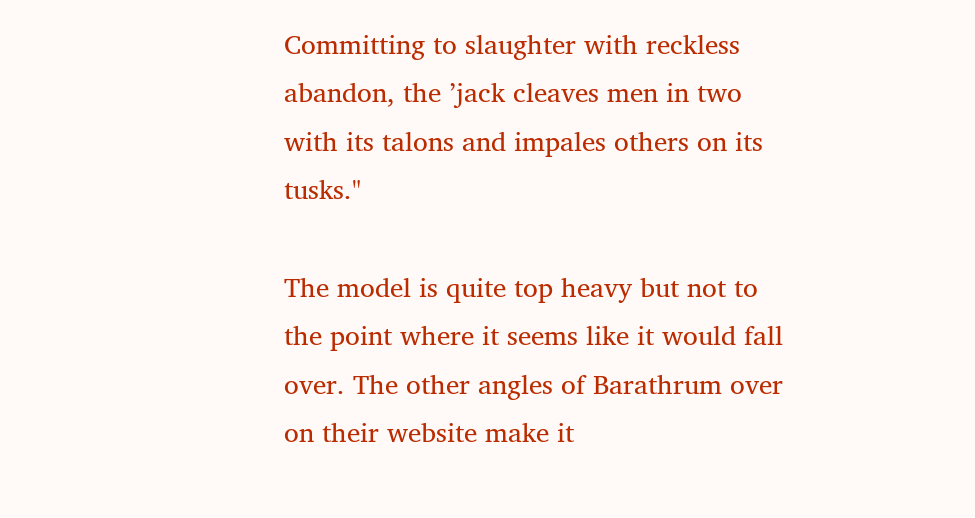Committing to slaughter with reckless abandon, the ’jack cleaves men in two with its talons and impales others on its tusks."

The model is quite top heavy but not to the point where it seems like it would fall over. The other angles of Barathrum over on their website make it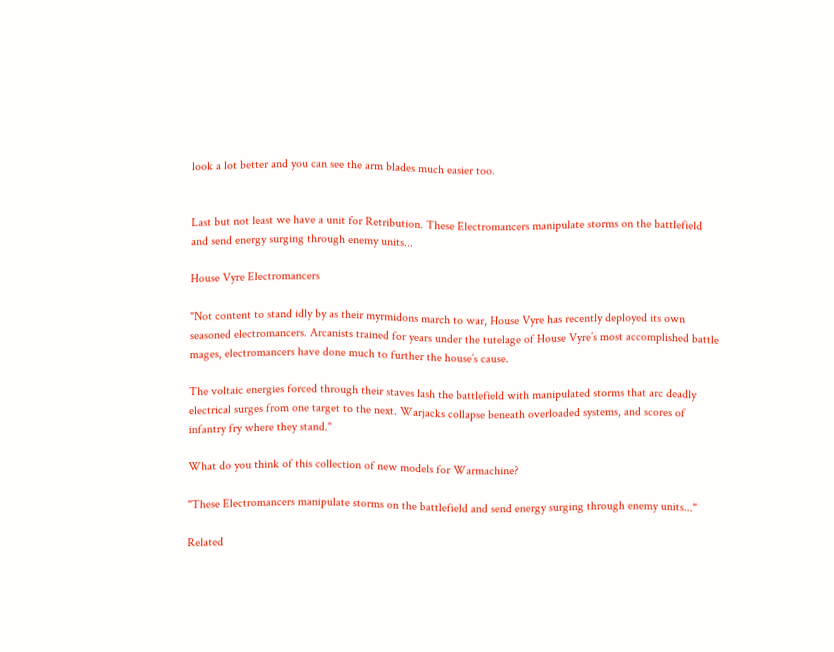look a lot better and you can see the arm blades much easier too.


Last but not least we have a unit for Retribution. These Electromancers manipulate storms on the battlefield and send energy surging through enemy units...

House Vyre Electromancers

"Not content to stand idly by as their myrmidons march to war, House Vyre has recently deployed its own seasoned electromancers. Arcanists trained for years under the tutelage of House Vyre’s most accomplished battle mages, electromancers have done much to further the house’s cause.

The voltaic energies forced through their staves lash the battlefield with manipulated storms that arc deadly electrical surges from one target to the next. Warjacks collapse beneath overloaded systems, and scores of infantry fry where they stand."

What do you think of this collection of new models for Warmachine?

"These Electromancers manipulate storms on the battlefield and send energy surging through enemy units..."

Related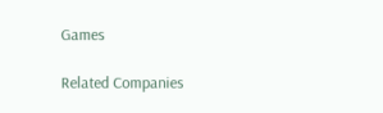Games

Related Companies